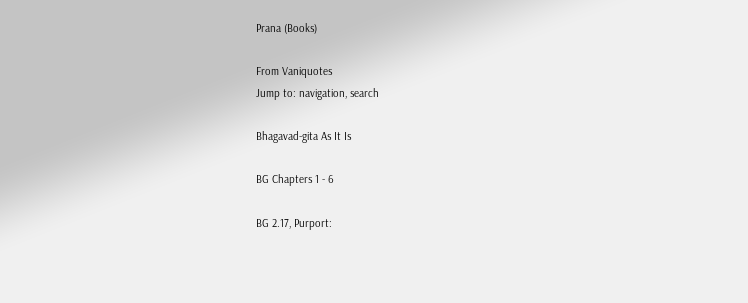Prana (Books)

From Vaniquotes
Jump to: navigation, search

Bhagavad-gita As It Is

BG Chapters 1 - 6

BG 2.17, Purport: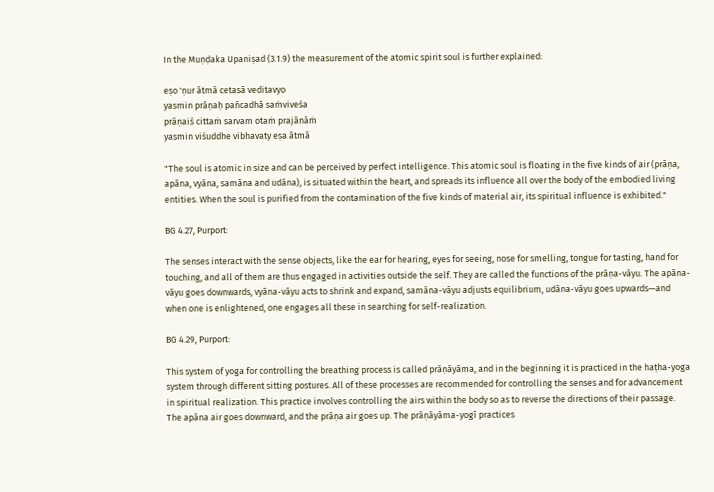In the Muṇḍaka Upaniṣad (3.1.9) the measurement of the atomic spirit soul is further explained:

eṣo 'ṇur ātmā cetasā veditavyo
yasmin prāṇaḥ pañcadhā saṁviveśa
prāṇaiś cittaṁ sarvam otaṁ prajānāṁ
yasmin viśuddhe vibhavaty eṣa ātmā

"The soul is atomic in size and can be perceived by perfect intelligence. This atomic soul is floating in the five kinds of air (prāṇa, apāna, vyāna, samāna and udāna), is situated within the heart, and spreads its influence all over the body of the embodied living entities. When the soul is purified from the contamination of the five kinds of material air, its spiritual influence is exhibited."

BG 4.27, Purport:

The senses interact with the sense objects, like the ear for hearing, eyes for seeing, nose for smelling, tongue for tasting, hand for touching, and all of them are thus engaged in activities outside the self. They are called the functions of the prāṇa-vāyu. The apāna-vāyu goes downwards, vyāna-vāyu acts to shrink and expand, samāna-vāyu adjusts equilibrium, udāna-vāyu goes upwards—and when one is enlightened, one engages all these in searching for self-realization.

BG 4.29, Purport:

This system of yoga for controlling the breathing process is called prāṇāyāma, and in the beginning it is practiced in the haṭha-yoga system through different sitting postures. All of these processes are recommended for controlling the senses and for advancement in spiritual realization. This practice involves controlling the airs within the body so as to reverse the directions of their passage. The apāna air goes downward, and the prāṇa air goes up. The prāṇāyāma-yogī practices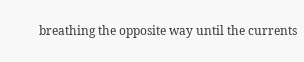breathing the opposite way until the currents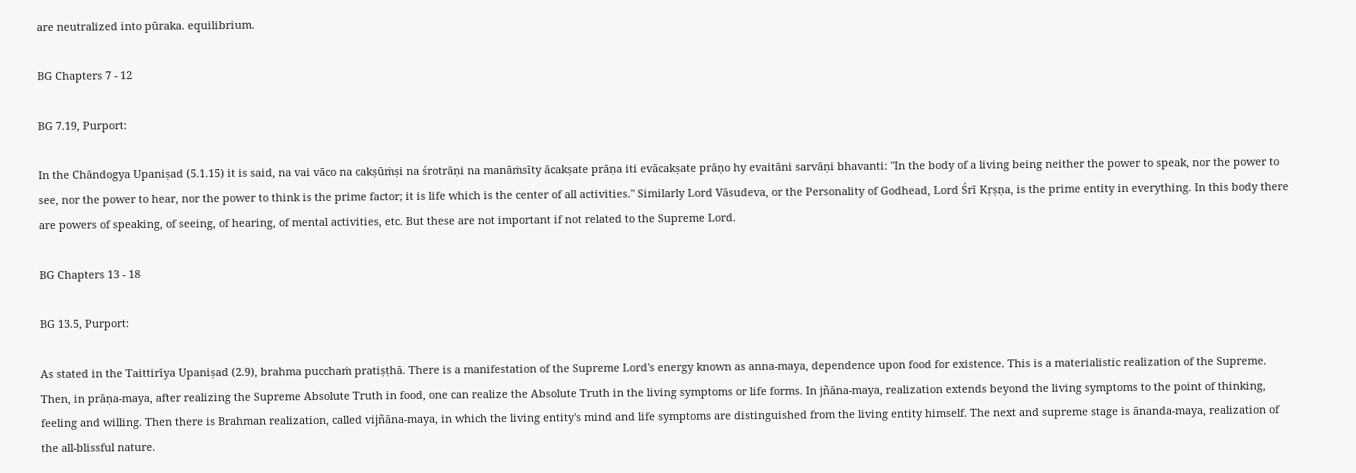are neutralized into pūraka. equilibrium.

BG Chapters 7 - 12

BG 7.19, Purport:

In the Chāndogya Upaniṣad (5.1.15) it is said, na vai vāco na cakṣūṁṣi na śrotrāṇi na manāṁsīty ācakṣate prāṇa iti evācakṣate prāṇo hy evaitāni sarvāṇi bhavanti: "In the body of a living being neither the power to speak, nor the power to see, nor the power to hear, nor the power to think is the prime factor; it is life which is the center of all activities." Similarly Lord Vāsudeva, or the Personality of Godhead, Lord Śrī Kṛṣṇa, is the prime entity in everything. In this body there are powers of speaking, of seeing, of hearing, of mental activities, etc. But these are not important if not related to the Supreme Lord.

BG Chapters 13 - 18

BG 13.5, Purport:

As stated in the Taittirīya Upaniṣad (2.9), brahma pucchaṁ pratiṣṭhā. There is a manifestation of the Supreme Lord's energy known as anna-maya, dependence upon food for existence. This is a materialistic realization of the Supreme. Then, in prāṇa-maya, after realizing the Supreme Absolute Truth in food, one can realize the Absolute Truth in the living symptoms or life forms. In jñāna-maya, realization extends beyond the living symptoms to the point of thinking, feeling and willing. Then there is Brahman realization, called vijñāna-maya, in which the living entity's mind and life symptoms are distinguished from the living entity himself. The next and supreme stage is ānanda-maya, realization of the all-blissful nature.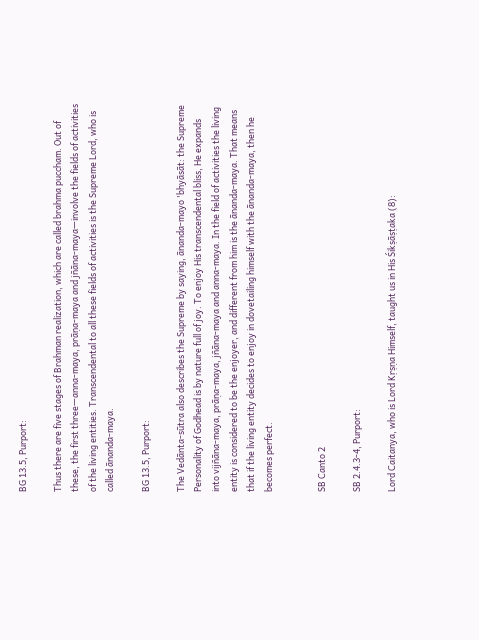BG 13.5, Purport:

Thus there are five stages of Brahman realization, which are called brahma puccham. Out of these, the first three—anna-maya, prāṇa-maya and jñāna-maya—involve the fields of activities of the living entities. Transcendental to all these fields of activities is the Supreme Lord, who is called ānanda-maya.

BG 13.5, Purport:

The Vedānta-sūtra also describes the Supreme by saying, ānanda-mayo 'bhyāsāt: the Supreme Personality of Godhead is by nature full of joy. To enjoy His transcendental bliss, He expands into vijñāna-maya, prāṇa-maya, jñāna-maya and anna-maya. In the field of activities the living entity is considered to be the enjoyer, and different from him is the ānanda-maya. That means that if the living entity decides to enjoy in dovetailing himself with the ānanda-maya, then he becomes perfect.


SB Canto 2

SB 2.4.3-4, Purport:

Lord Caitanya, who is Lord Kṛṣṇa Himself, taught us in His Śikṣāṣṭaka (8):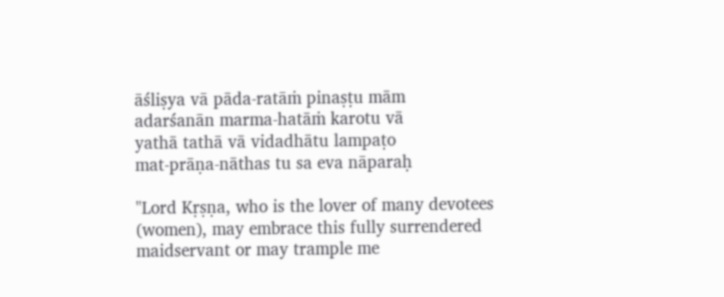āśliṣya vā pāda-ratāṁ pinaṣṭu mām
adarśanān marma-hatāṁ karotu vā
yathā tathā vā vidadhātu lampaṭo
mat-prāṇa-nāthas tu sa eva nāparaḥ

"Lord Kṛṣṇa, who is the lover of many devotees (women), may embrace this fully surrendered maidservant or may trample me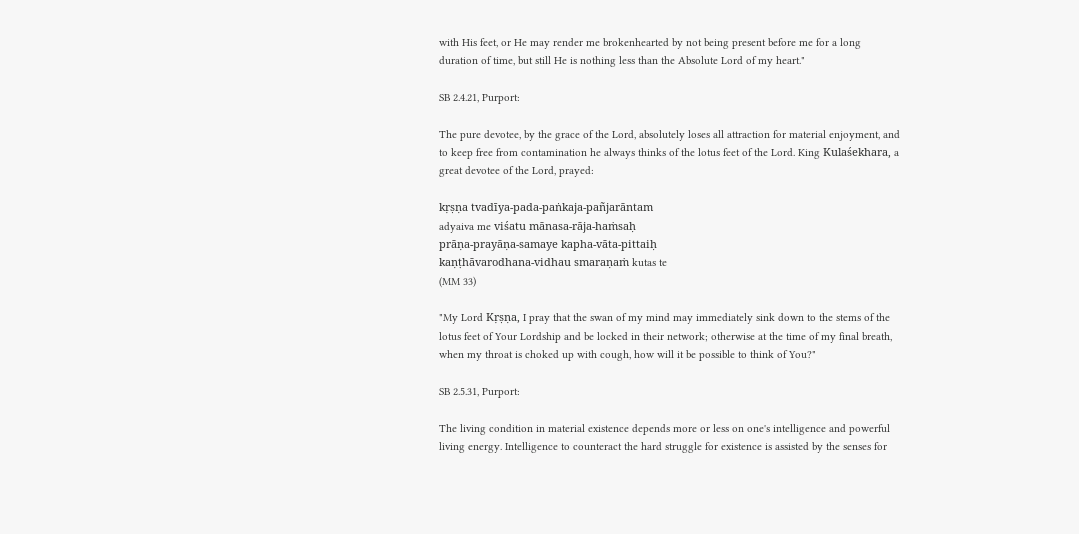with His feet, or He may render me brokenhearted by not being present before me for a long duration of time, but still He is nothing less than the Absolute Lord of my heart."

SB 2.4.21, Purport:

The pure devotee, by the grace of the Lord, absolutely loses all attraction for material enjoyment, and to keep free from contamination he always thinks of the lotus feet of the Lord. King Kulaśekhara, a great devotee of the Lord, prayed:

kṛṣṇa tvadīya-pada-paṅkaja-pañjarāntam
adyaiva me viśatu mānasa-rāja-haṁsaḥ
prāṇa-prayāṇa-samaye kapha-vāta-pittaiḥ
kaṇṭhāvarodhana-vidhau smaraṇaṁ kutas te
(MM 33)

"My Lord Kṛṣṇa, I pray that the swan of my mind may immediately sink down to the stems of the lotus feet of Your Lordship and be locked in their network; otherwise at the time of my final breath, when my throat is choked up with cough, how will it be possible to think of You?"

SB 2.5.31, Purport:

The living condition in material existence depends more or less on one's intelligence and powerful living energy. Intelligence to counteract the hard struggle for existence is assisted by the senses for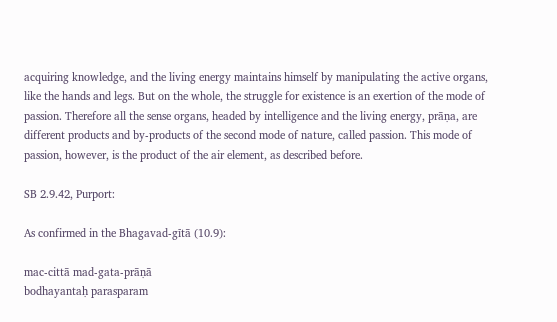acquiring knowledge, and the living energy maintains himself by manipulating the active organs, like the hands and legs. But on the whole, the struggle for existence is an exertion of the mode of passion. Therefore all the sense organs, headed by intelligence and the living energy, prāṇa, are different products and by-products of the second mode of nature, called passion. This mode of passion, however, is the product of the air element, as described before.

SB 2.9.42, Purport:

As confirmed in the Bhagavad-gītā (10.9):

mac-cittā mad-gata-prāṇā
bodhayantaḥ parasparam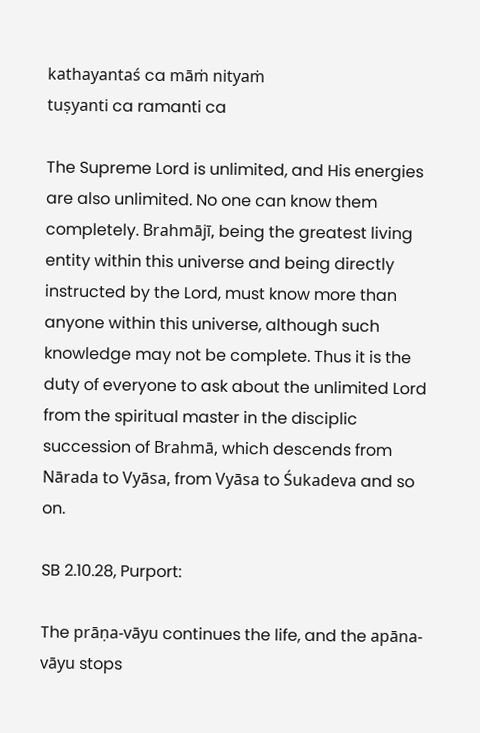kathayantaś ca māṁ nityaṁ
tuṣyanti ca ramanti ca

The Supreme Lord is unlimited, and His energies are also unlimited. No one can know them completely. Brahmājī, being the greatest living entity within this universe and being directly instructed by the Lord, must know more than anyone within this universe, although such knowledge may not be complete. Thus it is the duty of everyone to ask about the unlimited Lord from the spiritual master in the disciplic succession of Brahmā, which descends from Nārada to Vyāsa, from Vyāsa to Śukadeva and so on.

SB 2.10.28, Purport:

The prāṇa-vāyu continues the life, and the apāna-vāyu stops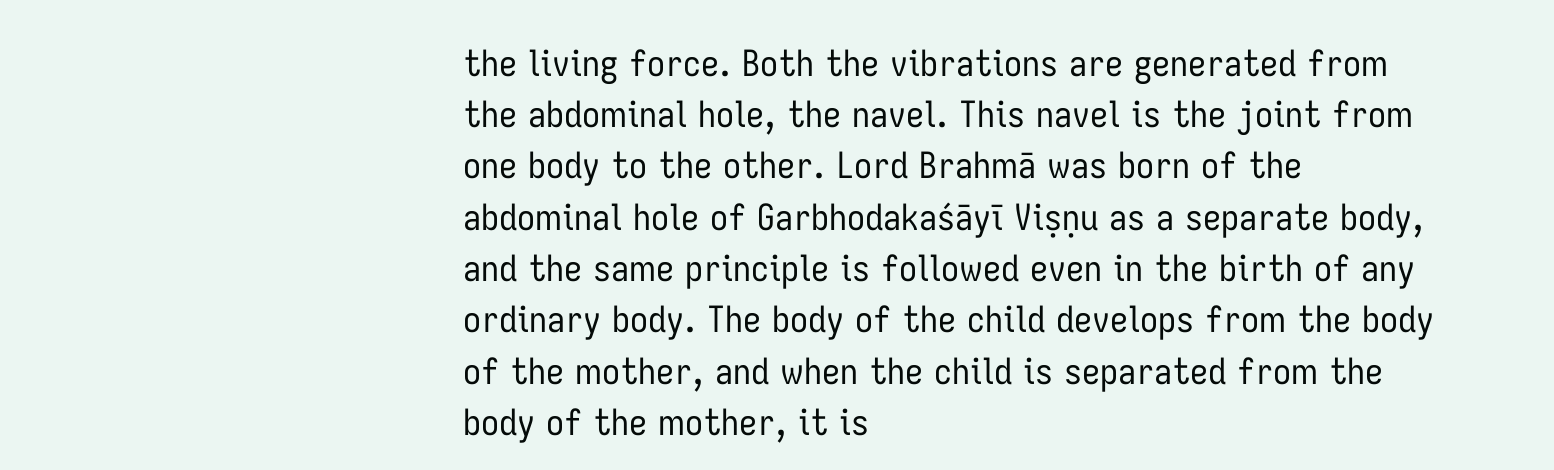the living force. Both the vibrations are generated from the abdominal hole, the navel. This navel is the joint from one body to the other. Lord Brahmā was born of the abdominal hole of Garbhodakaśāyī Viṣṇu as a separate body, and the same principle is followed even in the birth of any ordinary body. The body of the child develops from the body of the mother, and when the child is separated from the body of the mother, it is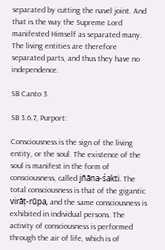separated by cutting the navel joint. And that is the way the Supreme Lord manifested Himself as separated many. The living entities are therefore separated parts, and thus they have no independence.

SB Canto 3

SB 3.6.7, Purport:

Consciousness is the sign of the living entity, or the soul. The existence of the soul is manifest in the form of consciousness, called jñāna-śakti. The total consciousness is that of the gigantic virāṭ-rūpa, and the same consciousness is exhibited in individual persons. The activity of consciousness is performed through the air of life, which is of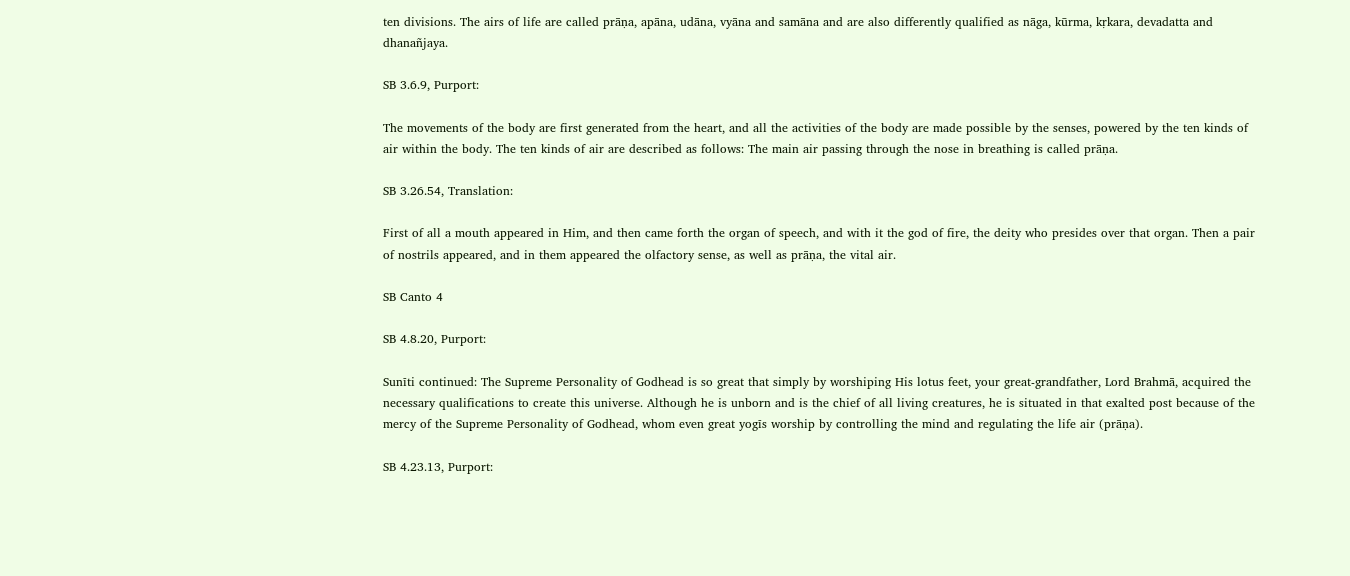ten divisions. The airs of life are called prāṇa, apāna, udāna, vyāna and samāna and are also differently qualified as nāga, kūrma, kṛkara, devadatta and dhanañjaya.

SB 3.6.9, Purport:

The movements of the body are first generated from the heart, and all the activities of the body are made possible by the senses, powered by the ten kinds of air within the body. The ten kinds of air are described as follows: The main air passing through the nose in breathing is called prāṇa.

SB 3.26.54, Translation:

First of all a mouth appeared in Him, and then came forth the organ of speech, and with it the god of fire, the deity who presides over that organ. Then a pair of nostrils appeared, and in them appeared the olfactory sense, as well as prāṇa, the vital air.

SB Canto 4

SB 4.8.20, Purport:

Sunīti continued: The Supreme Personality of Godhead is so great that simply by worshiping His lotus feet, your great-grandfather, Lord Brahmā, acquired the necessary qualifications to create this universe. Although he is unborn and is the chief of all living creatures, he is situated in that exalted post because of the mercy of the Supreme Personality of Godhead, whom even great yogīs worship by controlling the mind and regulating the life air (prāṇa).

SB 4.23.13, Purport: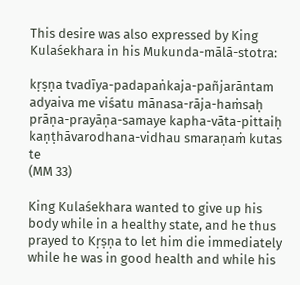This desire was also expressed by King Kulaśekhara in his Mukunda-mālā-stotra:

kṛṣṇa tvadīya-padapaṅkaja-pañjarāntam
adyaiva me viśatu mānasa-rāja-haṁsaḥ
prāṇa-prayāṇa-samaye kapha-vāta-pittaiḥ
kaṇṭhāvarodhana-vidhau smaraṇaṁ kutas te
(MM 33)

King Kulaśekhara wanted to give up his body while in a healthy state, and he thus prayed to Kṛṣṇa to let him die immediately while he was in good health and while his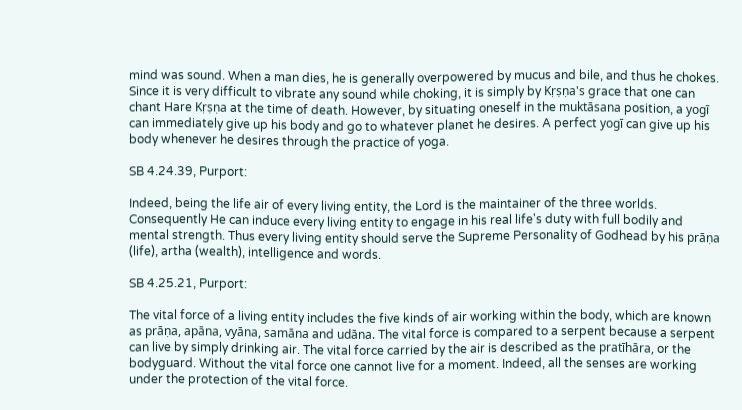mind was sound. When a man dies, he is generally overpowered by mucus and bile, and thus he chokes. Since it is very difficult to vibrate any sound while choking, it is simply by Kṛṣṇa's grace that one can chant Hare Kṛṣṇa at the time of death. However, by situating oneself in the muktāsana position, a yogī can immediately give up his body and go to whatever planet he desires. A perfect yogī can give up his body whenever he desires through the practice of yoga.

SB 4.24.39, Purport:

Indeed, being the life air of every living entity, the Lord is the maintainer of the three worlds. Consequently He can induce every living entity to engage in his real life's duty with full bodily and mental strength. Thus every living entity should serve the Supreme Personality of Godhead by his prāṇa (life), artha (wealth), intelligence and words.

SB 4.25.21, Purport:

The vital force of a living entity includes the five kinds of air working within the body, which are known as prāṇa, apāna, vyāna, samāna and udāna. The vital force is compared to a serpent because a serpent can live by simply drinking air. The vital force carried by the air is described as the pratīhāra, or the bodyguard. Without the vital force one cannot live for a moment. Indeed, all the senses are working under the protection of the vital force.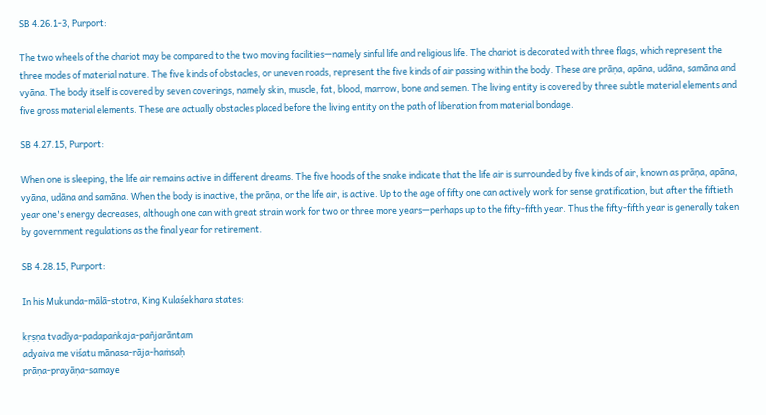SB 4.26.1-3, Purport:

The two wheels of the chariot may be compared to the two moving facilities—namely sinful life and religious life. The chariot is decorated with three flags, which represent the three modes of material nature. The five kinds of obstacles, or uneven roads, represent the five kinds of air passing within the body. These are prāṇa, apāna, udāna, samāna and vyāna. The body itself is covered by seven coverings, namely skin, muscle, fat, blood, marrow, bone and semen. The living entity is covered by three subtle material elements and five gross material elements. These are actually obstacles placed before the living entity on the path of liberation from material bondage.

SB 4.27.15, Purport:

When one is sleeping, the life air remains active in different dreams. The five hoods of the snake indicate that the life air is surrounded by five kinds of air, known as prāṇa, apāna, vyāna, udāna and samāna. When the body is inactive, the prāṇa, or the life air, is active. Up to the age of fifty one can actively work for sense gratification, but after the fiftieth year one's energy decreases, although one can with great strain work for two or three more years—perhaps up to the fifty-fifth year. Thus the fifty-fifth year is generally taken by government regulations as the final year for retirement.

SB 4.28.15, Purport:

In his Mukunda-mālā-stotra, King Kulaśekhara states:

kṛṣṇa tvadīya-padapaṅkaja-pañjarāntam
adyaiva me viśatu mānasa-rāja-haṁsaḥ
prāṇa-prayāṇa-samaye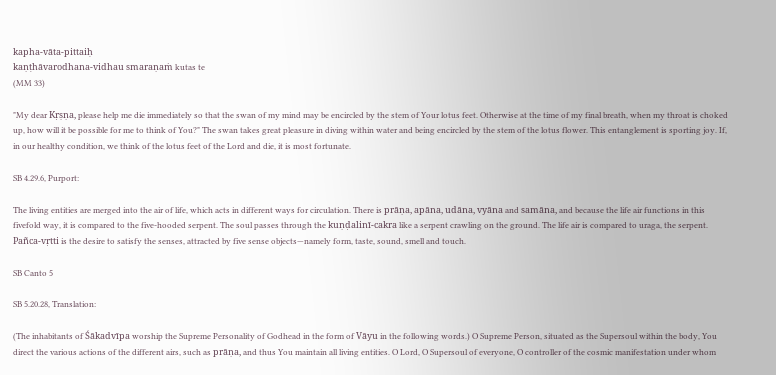kapha-vāta-pittaiḥ
kaṇṭhāvarodhana-vidhau smaraṇaṁ kutas te
(MM 33)

"My dear Kṛṣṇa, please help me die immediately so that the swan of my mind may be encircled by the stem of Your lotus feet. Otherwise at the time of my final breath, when my throat is choked up, how will it be possible for me to think of You?" The swan takes great pleasure in diving within water and being encircled by the stem of the lotus flower. This entanglement is sporting joy. If, in our healthy condition, we think of the lotus feet of the Lord and die, it is most fortunate.

SB 4.29.6, Purport:

The living entities are merged into the air of life, which acts in different ways for circulation. There is prāṇa, apāna, udāna, vyāna and samāna, and because the life air functions in this fivefold way, it is compared to the five-hooded serpent. The soul passes through the kuṇḍalinī-cakra like a serpent crawling on the ground. The life air is compared to uraga, the serpent. Pañca-vṛtti is the desire to satisfy the senses, attracted by five sense objects—namely form, taste, sound, smell and touch.

SB Canto 5

SB 5.20.28, Translation:

(The inhabitants of Śākadvīpa worship the Supreme Personality of Godhead in the form of Vāyu in the following words.) O Supreme Person, situated as the Supersoul within the body, You direct the various actions of the different airs, such as prāṇa, and thus You maintain all living entities. O Lord, O Supersoul of everyone, O controller of the cosmic manifestation under whom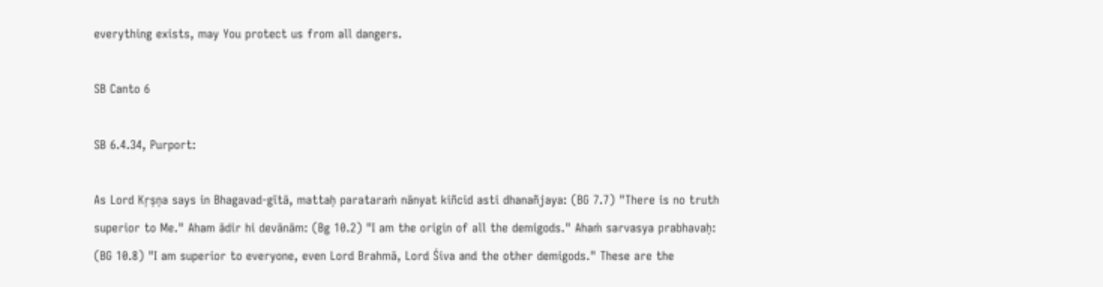everything exists, may You protect us from all dangers.

SB Canto 6

SB 6.4.34, Purport:

As Lord Kṛṣṇa says in Bhagavad-gītā, mattaḥ parataraṁ nānyat kiñcid asti dhanañjaya: (BG 7.7) "There is no truth superior to Me." Aham ādir hi devānām: (Bg 10.2) "I am the origin of all the demigods." Ahaṁ sarvasya prabhavaḥ: (BG 10.8) "I am superior to everyone, even Lord Brahmā, Lord Śiva and the other demigods." These are the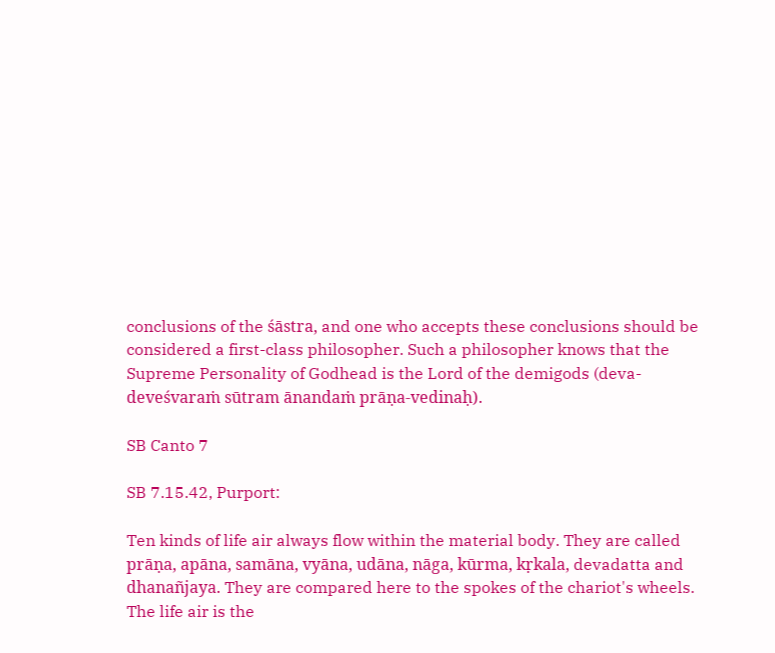conclusions of the śāstra, and one who accepts these conclusions should be considered a first-class philosopher. Such a philosopher knows that the Supreme Personality of Godhead is the Lord of the demigods (deva-deveśvaraṁ sūtram ānandaṁ prāṇa-vedinaḥ).

SB Canto 7

SB 7.15.42, Purport:

Ten kinds of life air always flow within the material body. They are called prāṇa, apāna, samāna, vyāna, udāna, nāga, kūrma, kṛkala, devadatta and dhanañjaya. They are compared here to the spokes of the chariot's wheels. The life air is the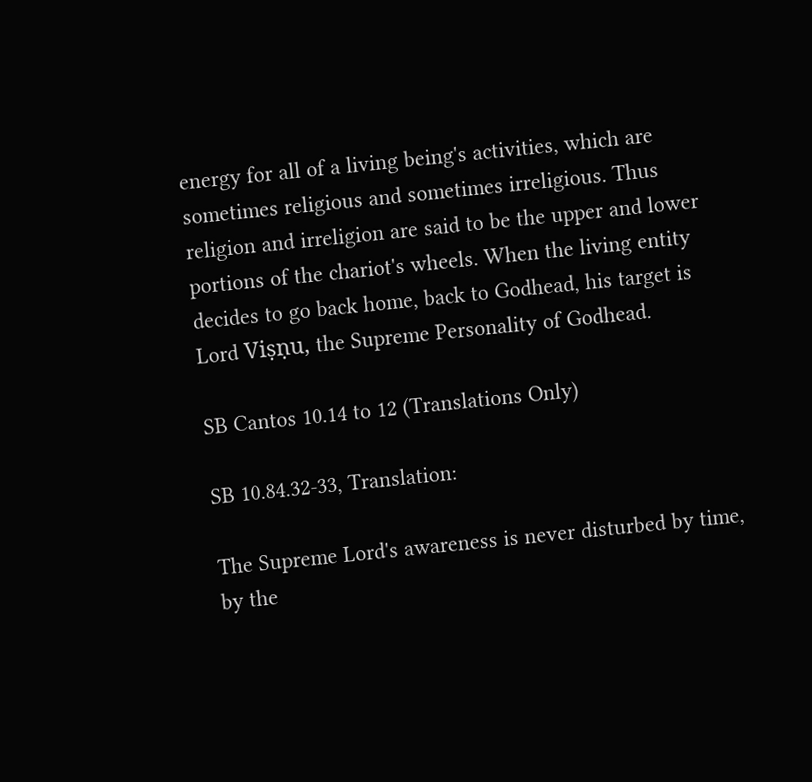energy for all of a living being's activities, which are sometimes religious and sometimes irreligious. Thus religion and irreligion are said to be the upper and lower portions of the chariot's wheels. When the living entity decides to go back home, back to Godhead, his target is Lord Viṣṇu, the Supreme Personality of Godhead.

SB Cantos 10.14 to 12 (Translations Only)

SB 10.84.32-33, Translation:

The Supreme Lord's awareness is never disturbed by time, by the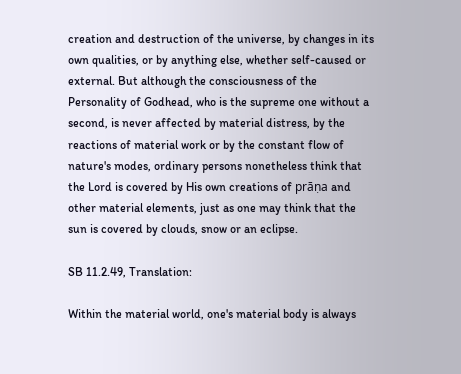creation and destruction of the universe, by changes in its own qualities, or by anything else, whether self-caused or external. But although the consciousness of the Personality of Godhead, who is the supreme one without a second, is never affected by material distress, by the reactions of material work or by the constant flow of nature's modes, ordinary persons nonetheless think that the Lord is covered by His own creations of prāṇa and other material elements, just as one may think that the sun is covered by clouds, snow or an eclipse.

SB 11.2.49, Translation:

Within the material world, one's material body is always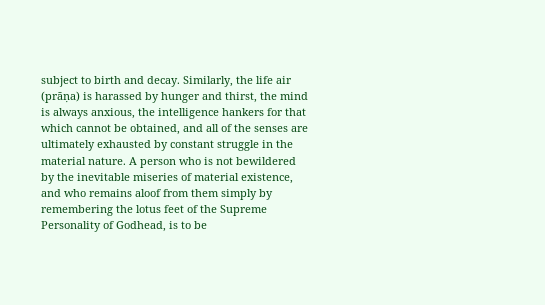subject to birth and decay. Similarly, the life air (prāṇa) is harassed by hunger and thirst, the mind is always anxious, the intelligence hankers for that which cannot be obtained, and all of the senses are ultimately exhausted by constant struggle in the material nature. A person who is not bewildered by the inevitable miseries of material existence, and who remains aloof from them simply by remembering the lotus feet of the Supreme Personality of Godhead, is to be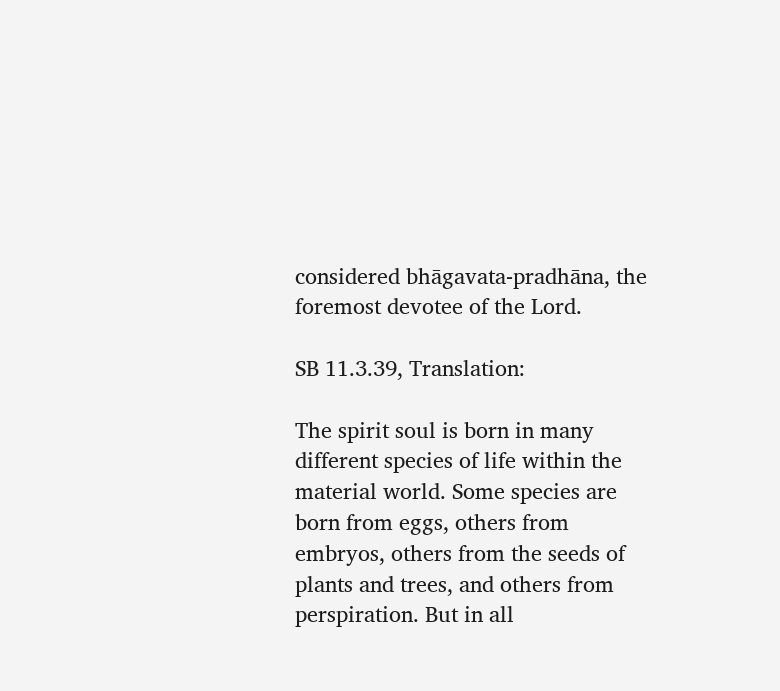considered bhāgavata-pradhāna, the foremost devotee of the Lord.

SB 11.3.39, Translation:

The spirit soul is born in many different species of life within the material world. Some species are born from eggs, others from embryos, others from the seeds of plants and trees, and others from perspiration. But in all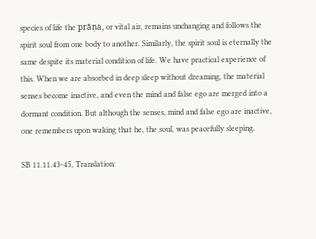species of life the prāṇa, or vital air, remains unchanging and follows the spirit soul from one body to another. Similarly, the spirit soul is eternally the same despite its material condition of life. We have practical experience of this. When we are absorbed in deep sleep without dreaming, the material senses become inactive, and even the mind and false ego are merged into a dormant condition. But although the senses, mind and false ego are inactive, one remembers upon waking that he, the soul, was peacefully sleeping.

SB 11.11.43-45, Translation: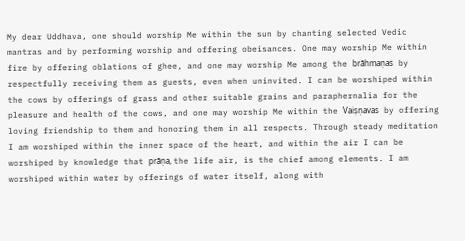My dear Uddhava, one should worship Me within the sun by chanting selected Vedic mantras and by performing worship and offering obeisances. One may worship Me within fire by offering oblations of ghee, and one may worship Me among the brāhmaṇas by respectfully receiving them as guests, even when uninvited. I can be worshiped within the cows by offerings of grass and other suitable grains and paraphernalia for the pleasure and health of the cows, and one may worship Me within the Vaiṣṇavas by offering loving friendship to them and honoring them in all respects. Through steady meditation I am worshiped within the inner space of the heart, and within the air I can be worshiped by knowledge that prāṇa, the life air, is the chief among elements. I am worshiped within water by offerings of water itself, along with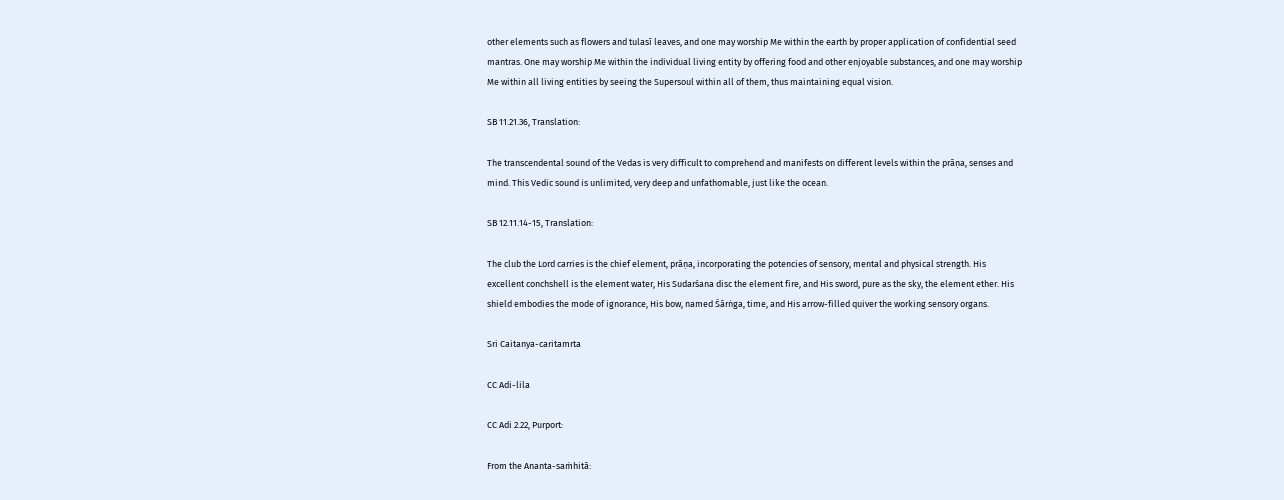other elements such as flowers and tulasī leaves, and one may worship Me within the earth by proper application of confidential seed mantras. One may worship Me within the individual living entity by offering food and other enjoyable substances, and one may worship Me within all living entities by seeing the Supersoul within all of them, thus maintaining equal vision.

SB 11.21.36, Translation:

The transcendental sound of the Vedas is very difficult to comprehend and manifests on different levels within the prāṇa, senses and mind. This Vedic sound is unlimited, very deep and unfathomable, just like the ocean.

SB 12.11.14-15, Translation:

The club the Lord carries is the chief element, prāṇa, incorporating the potencies of sensory, mental and physical strength. His excellent conchshell is the element water, His Sudarśana disc the element fire, and His sword, pure as the sky, the element ether. His shield embodies the mode of ignorance, His bow, named Śārṅga, time, and His arrow-filled quiver the working sensory organs.

Sri Caitanya-caritamrta

CC Adi-lila

CC Adi 2.22, Purport:

From the Ananta-saṁhitā: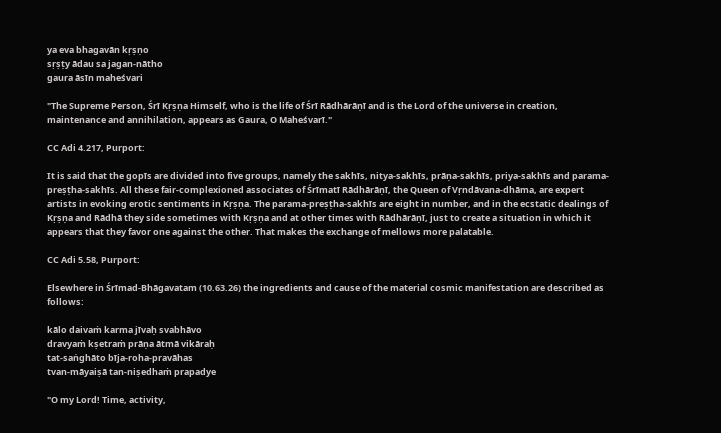ya eva bhagavān kṛṣṇo
sṛṣṭy ādau sa jagan-nātho
gaura āsīn maheśvari

"The Supreme Person, Śrī Kṛṣṇa Himself, who is the life of Śrī Rādhārāṇī and is the Lord of the universe in creation, maintenance and annihilation, appears as Gaura, O Maheśvarī."

CC Adi 4.217, Purport:

It is said that the gopīs are divided into five groups, namely the sakhīs, nitya-sakhīs, prāṇa-sakhīs, priya-sakhīs and parama-preṣṭha-sakhīs. All these fair-complexioned associates of Śrīmatī Rādhārāṇī, the Queen of Vṛndāvana-dhāma, are expert artists in evoking erotic sentiments in Kṛṣṇa. The parama-preṣṭha-sakhīs are eight in number, and in the ecstatic dealings of Kṛṣṇa and Rādhā they side sometimes with Kṛṣṇa and at other times with Rādhārāṇī, just to create a situation in which it appears that they favor one against the other. That makes the exchange of mellows more palatable.

CC Adi 5.58, Purport:

Elsewhere in Śrīmad-Bhāgavatam (10.63.26) the ingredients and cause of the material cosmic manifestation are described as follows:

kālo daivaṁ karma jīvaḥ svabhāvo
dravyaṁ kṣetraṁ prāṇa ātmā vikāraḥ
tat-saṅghāto bīja-roha-pravāhas
tvan-māyaiṣā tan-niṣedhaṁ prapadye

"O my Lord! Time, activity,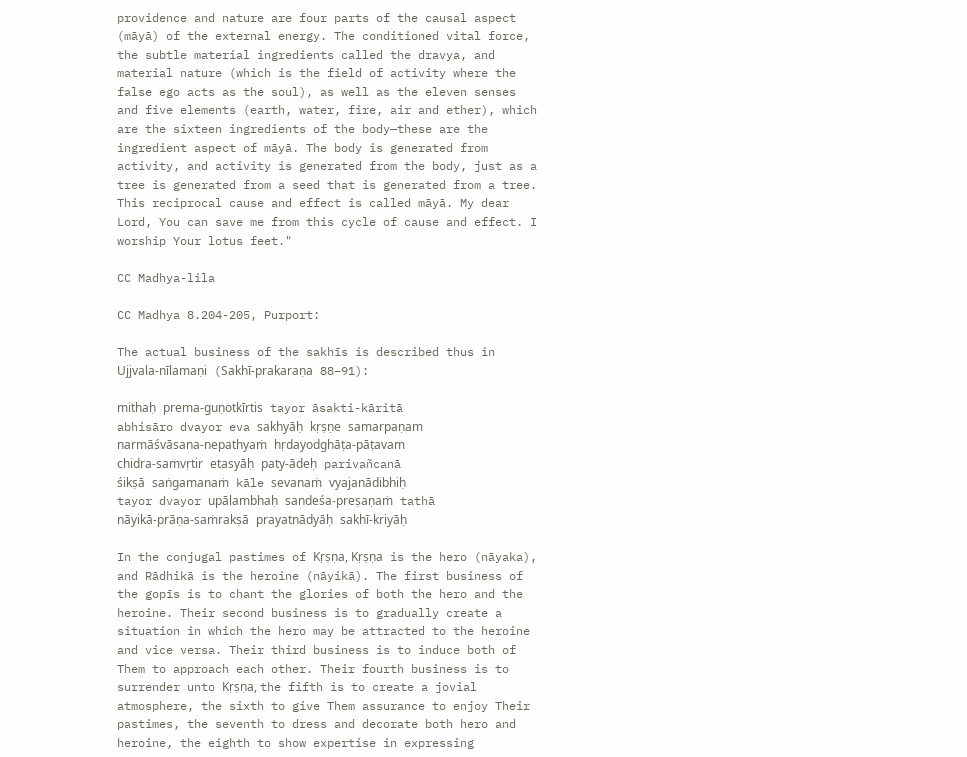providence and nature are four parts of the causal aspect (māyā) of the external energy. The conditioned vital force, the subtle material ingredients called the dravya, and material nature (which is the field of activity where the false ego acts as the soul), as well as the eleven senses and five elements (earth, water, fire, air and ether), which are the sixteen ingredients of the body—these are the ingredient aspect of māyā. The body is generated from activity, and activity is generated from the body, just as a tree is generated from a seed that is generated from a tree. This reciprocal cause and effect is called māyā. My dear Lord, You can save me from this cycle of cause and effect. I worship Your lotus feet."

CC Madhya-lila

CC Madhya 8.204-205, Purport:

The actual business of the sakhīs is described thus in Ujjvala-nīlamaṇi (Sakhī-prakaraṇa 88–91):

mithaḥ prema-guṇotkīrtis tayor āsakti-kāritā
abhisāro dvayor eva sakhyāḥ kṛṣṇe samarpaṇam
narmāśvāsana-nepathyaṁ hṛdayodghāṭa-pāṭavam
chidra-saṁvṛtir etasyāḥ paty-ādeḥ parivañcanā
śikṣā saṅgamanaṁ kāle sevanaṁ vyajanādibhiḥ
tayor dvayor upālambhaḥ sandeśa-preṣaṇaṁ tathā
nāyikā-prāṇa-saṁrakṣā prayatnādyāḥ sakhī-kriyāḥ

In the conjugal pastimes of Kṛṣṇa, Kṛṣṇa is the hero (nāyaka), and Rādhikā is the heroine (nāyikā). The first business of the gopīs is to chant the glories of both the hero and the heroine. Their second business is to gradually create a situation in which the hero may be attracted to the heroine and vice versa. Their third business is to induce both of Them to approach each other. Their fourth business is to surrender unto Kṛṣṇa, the fifth is to create a jovial atmosphere, the sixth to give Them assurance to enjoy Their pastimes, the seventh to dress and decorate both hero and heroine, the eighth to show expertise in expressing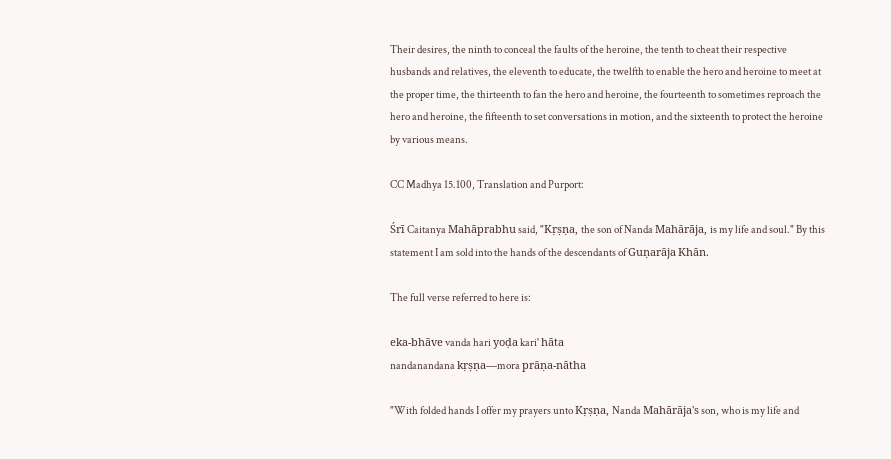Their desires, the ninth to conceal the faults of the heroine, the tenth to cheat their respective husbands and relatives, the eleventh to educate, the twelfth to enable the hero and heroine to meet at the proper time, the thirteenth to fan the hero and heroine, the fourteenth to sometimes reproach the hero and heroine, the fifteenth to set conversations in motion, and the sixteenth to protect the heroine by various means.

CC Madhya 15.100, Translation and Purport:

Śrī Caitanya Mahāprabhu said, "Kṛṣṇa, the son of Nanda Mahārāja, is my life and soul." By this statement I am sold into the hands of the descendants of Guṇarāja Khān.

The full verse referred to here is:

eka-bhāve vanda hari yoḍa kari' hāta
nandanandana kṛṣṇa—mora prāṇa-nātha

"With folded hands I offer my prayers unto Kṛṣṇa, Nanda Mahārāja's son, who is my life and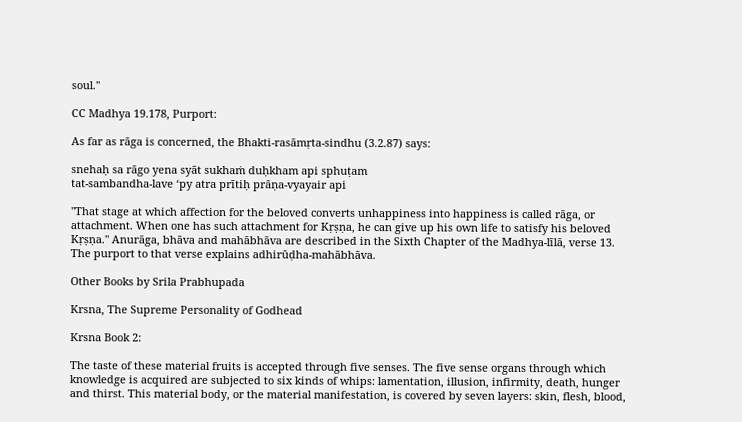soul."

CC Madhya 19.178, Purport:

As far as rāga is concerned, the Bhakti-rasāmṛta-sindhu (3.2.87) says:

snehaḥ sa rāgo yena syāt sukhaṁ duḥkham api sphuṭam
tat-sambandha-lave ‘py atra prītiḥ prāṇa-vyayair api

"That stage at which affection for the beloved converts unhappiness into happiness is called rāga, or attachment. When one has such attachment for Kṛṣṇa, he can give up his own life to satisfy his beloved Kṛṣṇa." Anurāga, bhāva and mahābhāva are described in the Sixth Chapter of the Madhya-līlā, verse 13. The purport to that verse explains adhirūḍha-mahābhāva.

Other Books by Srila Prabhupada

Krsna, The Supreme Personality of Godhead

Krsna Book 2:

The taste of these material fruits is accepted through five senses. The five sense organs through which knowledge is acquired are subjected to six kinds of whips: lamentation, illusion, infirmity, death, hunger and thirst. This material body, or the material manifestation, is covered by seven layers: skin, flesh, blood,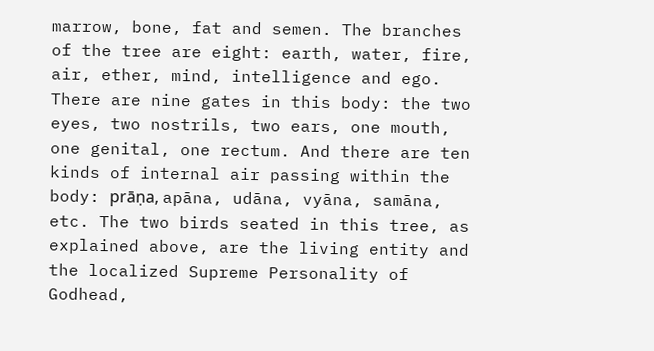marrow, bone, fat and semen. The branches of the tree are eight: earth, water, fire, air, ether, mind, intelligence and ego. There are nine gates in this body: the two eyes, two nostrils, two ears, one mouth, one genital, one rectum. And there are ten kinds of internal air passing within the body: prāṇa, apāna, udāna, vyāna, samāna, etc. The two birds seated in this tree, as explained above, are the living entity and the localized Supreme Personality of Godhead,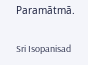Paramātmā.

Sri Isopanisad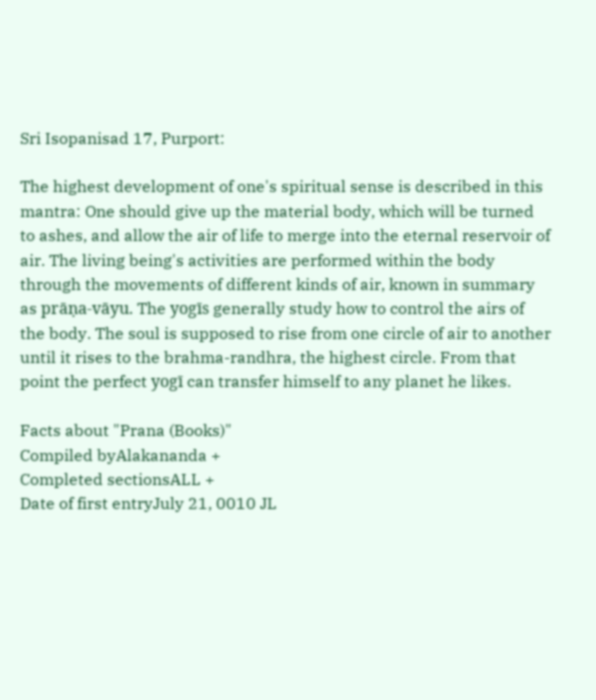Sri Isopanisad 17, Purport:

The highest development of one's spiritual sense is described in this mantra: One should give up the material body, which will be turned to ashes, and allow the air of life to merge into the eternal reservoir of air. The living being's activities are performed within the body through the movements of different kinds of air, known in summary as prāṇa-vāyu. The yogīs generally study how to control the airs of the body. The soul is supposed to rise from one circle of air to another until it rises to the brahma-randhra, the highest circle. From that point the perfect yogī can transfer himself to any planet he likes.

Facts about "Prana (Books)"
Compiled byAlakananda +
Completed sectionsALL +
Date of first entryJuly 21, 0010 JL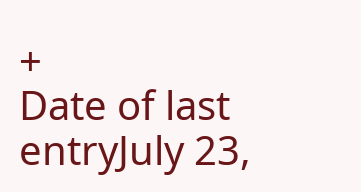+
Date of last entryJuly 23,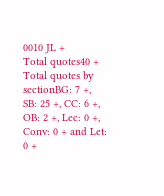0010 JL +
Total quotes40 +
Total quotes by sectionBG: 7 +, SB: 25 +, CC: 6 +, OB: 2 +, Lec: 0 +, Conv: 0 + and Let: 0 +